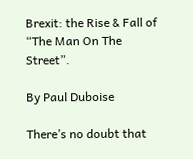Brexit: the Rise & Fall of “The Man On The Street”.

By Paul Duboise

There’s no doubt that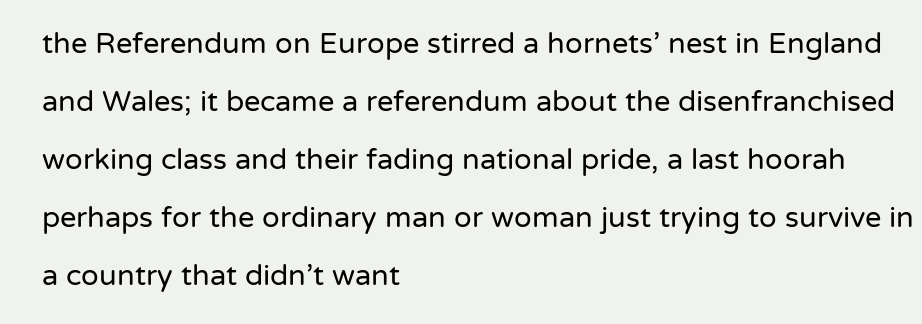the Referendum on Europe stirred a hornets’ nest in England and Wales; it became a referendum about the disenfranchised working class and their fading national pride, a last hoorah perhaps for the ordinary man or woman just trying to survive in a country that didn’t want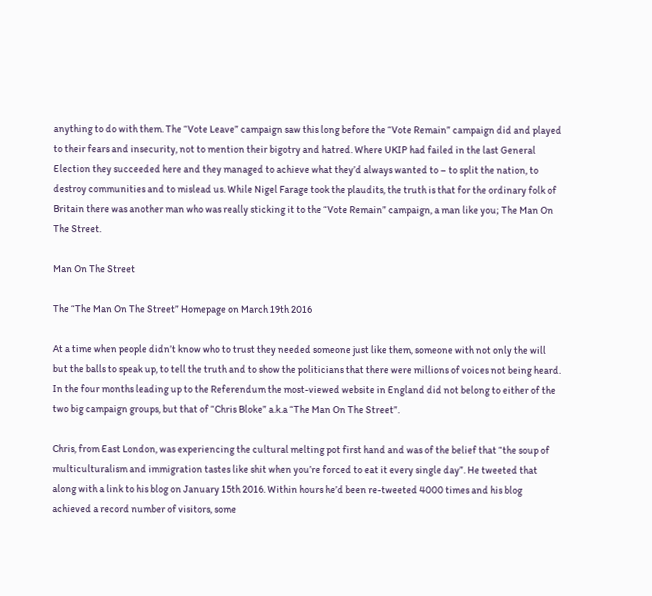anything to do with them. The “Vote Leave” campaign saw this long before the “Vote Remain” campaign did and played to their fears and insecurity, not to mention their bigotry and hatred. Where UKIP had failed in the last General Election they succeeded here and they managed to achieve what they’d always wanted to – to split the nation, to destroy communities and to mislead us. While Nigel Farage took the plaudits, the truth is that for the ordinary folk of Britain there was another man who was really sticking it to the “Vote Remain” campaign, a man like you; The Man On The Street.

Man On The Street

The “The Man On The Street” Homepage on March 19th 2016

At a time when people didn’t know who to trust they needed someone just like them, someone with not only the will but the balls to speak up, to tell the truth and to show the politicians that there were millions of voices not being heard. In the four months leading up to the Referendum the most-viewed website in England did not belong to either of the two big campaign groups, but that of “Chris Bloke” a.k.a “The Man On The Street”.

Chris, from East London, was experiencing the cultural melting pot first hand and was of the belief that “the soup of multiculturalism and immigration tastes like shit when you’re forced to eat it every single day”. He tweeted that along with a link to his blog on January 15th 2016. Within hours he’d been re-tweeted 4000 times and his blog achieved a record number of visitors, some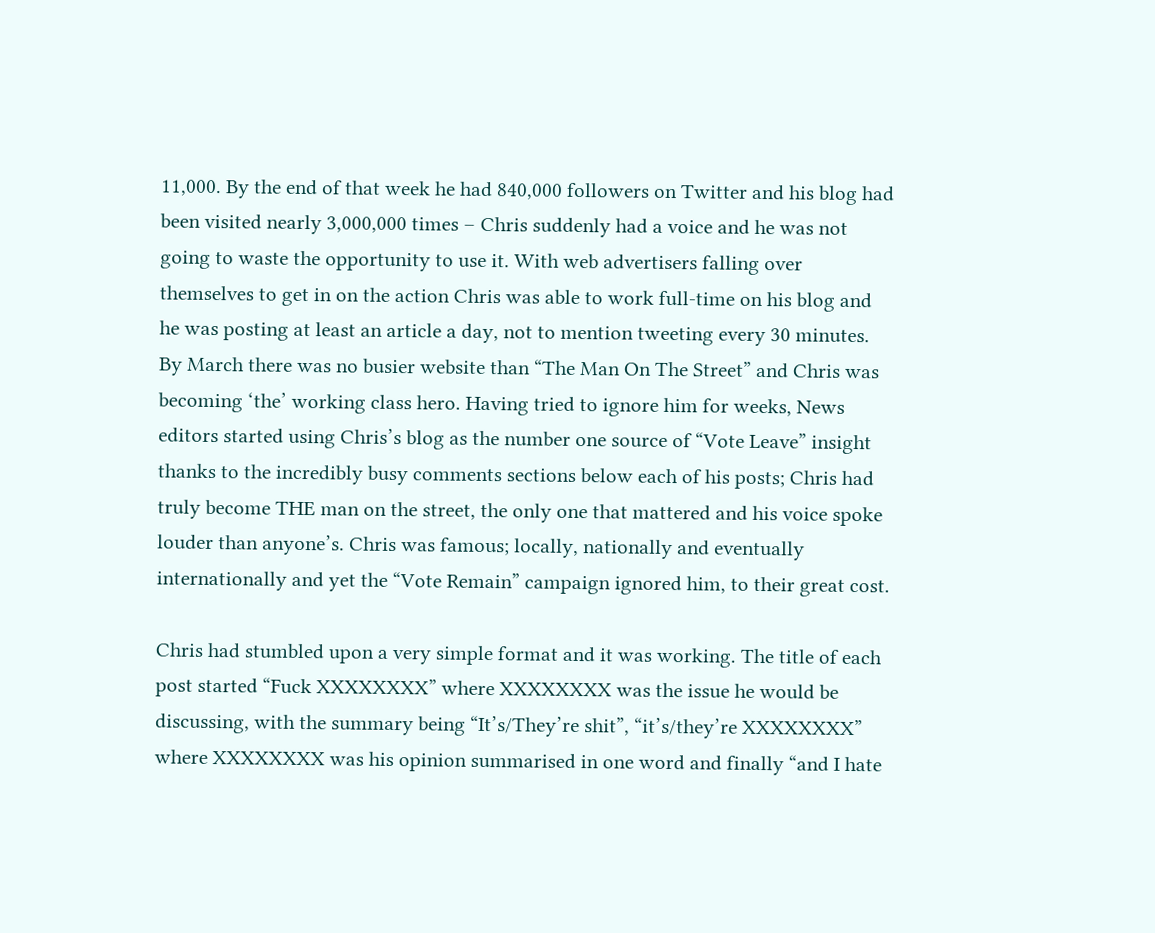11,000. By the end of that week he had 840,000 followers on Twitter and his blog had been visited nearly 3,000,000 times – Chris suddenly had a voice and he was not going to waste the opportunity to use it. With web advertisers falling over themselves to get in on the action Chris was able to work full-time on his blog and he was posting at least an article a day, not to mention tweeting every 30 minutes. By March there was no busier website than “The Man On The Street” and Chris was becoming ‘the’ working class hero. Having tried to ignore him for weeks, News editors started using Chris’s blog as the number one source of “Vote Leave” insight thanks to the incredibly busy comments sections below each of his posts; Chris had truly become THE man on the street, the only one that mattered and his voice spoke louder than anyone’s. Chris was famous; locally, nationally and eventually internationally and yet the “Vote Remain” campaign ignored him, to their great cost.

Chris had stumbled upon a very simple format and it was working. The title of each post started “Fuck XXXXXXXX” where XXXXXXXX was the issue he would be discussing, with the summary being “It’s/They’re shit”, “it’s/they’re XXXXXXXX” where XXXXXXXX was his opinion summarised in one word and finally “and I hate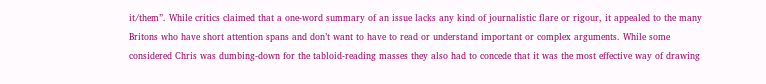it/them”. While critics claimed that a one-word summary of an issue lacks any kind of journalistic flare or rigour, it appealed to the many Britons who have short attention spans and don’t want to have to read or understand important or complex arguments. While some considered Chris was dumbing-down for the tabloid-reading masses they also had to concede that it was the most effective way of drawing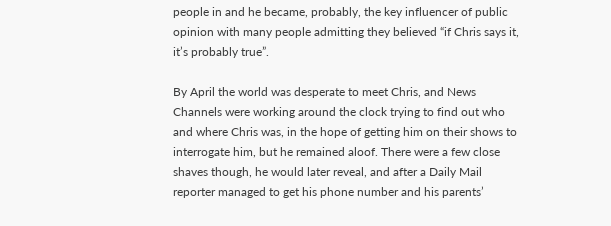people in and he became, probably, the key influencer of public opinion with many people admitting they believed “if Chris says it, it’s probably true”.

By April the world was desperate to meet Chris, and News Channels were working around the clock trying to find out who and where Chris was, in the hope of getting him on their shows to interrogate him, but he remained aloof. There were a few close shaves though, he would later reveal, and after a Daily Mail reporter managed to get his phone number and his parents’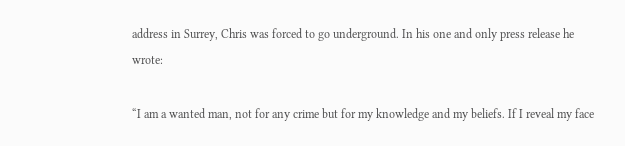address in Surrey, Chris was forced to go underground. In his one and only press release he wrote:

“I am a wanted man, not for any crime but for my knowledge and my beliefs. If I reveal my face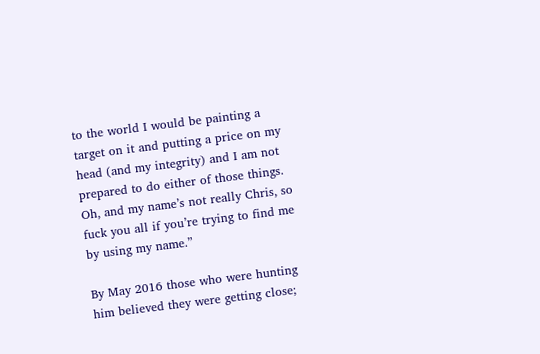to the world I would be painting a target on it and putting a price on my head (and my integrity) and I am not prepared to do either of those things. Oh, and my name’s not really Chris, so fuck you all if you’re trying to find me by using my name.”

By May 2016 those who were hunting him believed they were getting close;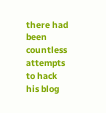there had been countless attempts to hack his blog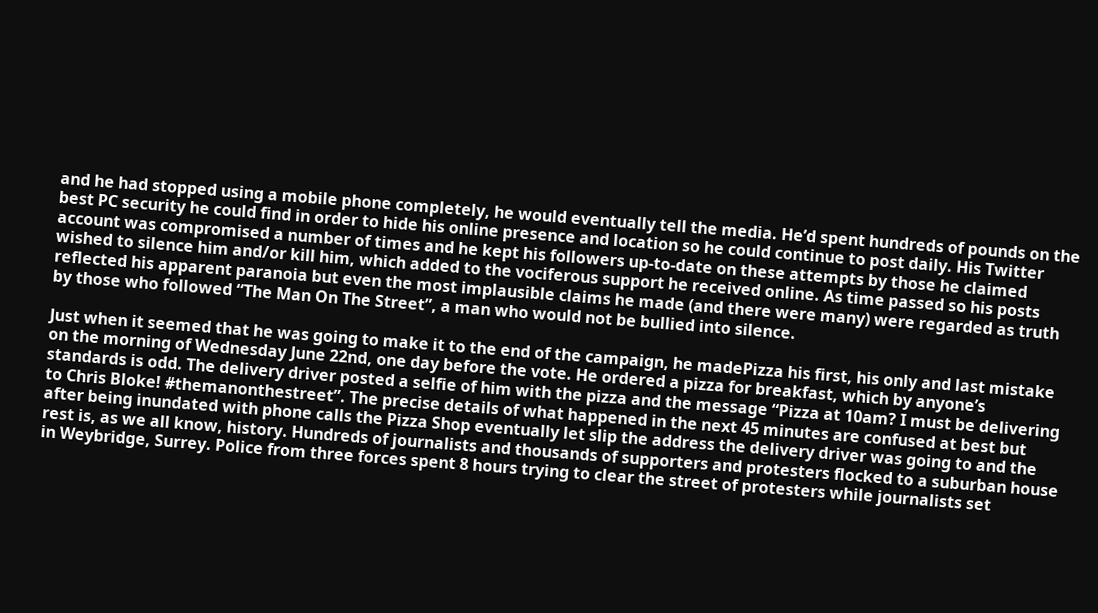and he had stopped using a mobile phone completely, he would eventually tell the media. He’d spent hundreds of pounds on the best PC security he could find in order to hide his online presence and location so he could continue to post daily. His Twitter account was compromised a number of times and he kept his followers up-to-date on these attempts by those he claimed wished to silence him and/or kill him, which added to the vociferous support he received online. As time passed so his posts reflected his apparent paranoia but even the most implausible claims he made (and there were many) were regarded as truth by those who followed “The Man On The Street”, a man who would not be bullied into silence.

Just when it seemed that he was going to make it to the end of the campaign, he madePizza his first, his only and last mistake on the morning of Wednesday June 22nd, one day before the vote. He ordered a pizza for breakfast, which by anyone’s standards is odd. The delivery driver posted a selfie of him with the pizza and the message “Pizza at 10am? I must be delivering to Chris Bloke! #themanonthestreet”. The precise details of what happened in the next 45 minutes are confused at best but after being inundated with phone calls the Pizza Shop eventually let slip the address the delivery driver was going to and the rest is, as we all know, history. Hundreds of journalists and thousands of supporters and protesters flocked to a suburban house in Weybridge, Surrey. Police from three forces spent 8 hours trying to clear the street of protesters while journalists set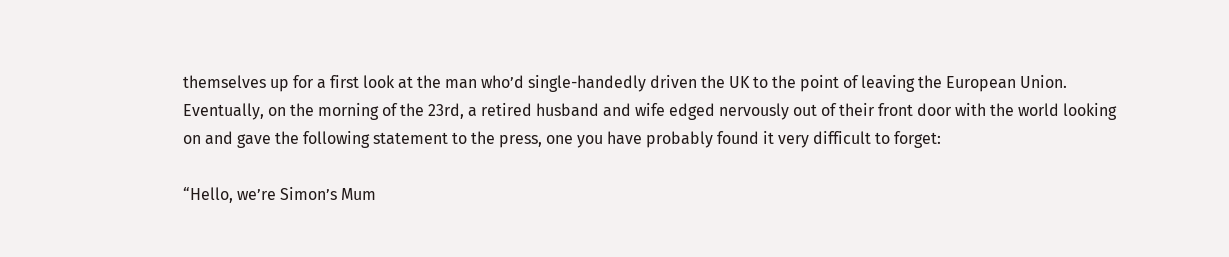themselves up for a first look at the man who’d single-handedly driven the UK to the point of leaving the European Union. Eventually, on the morning of the 23rd, a retired husband and wife edged nervously out of their front door with the world looking on and gave the following statement to the press, one you have probably found it very difficult to forget:

“Hello, we’re Simon’s Mum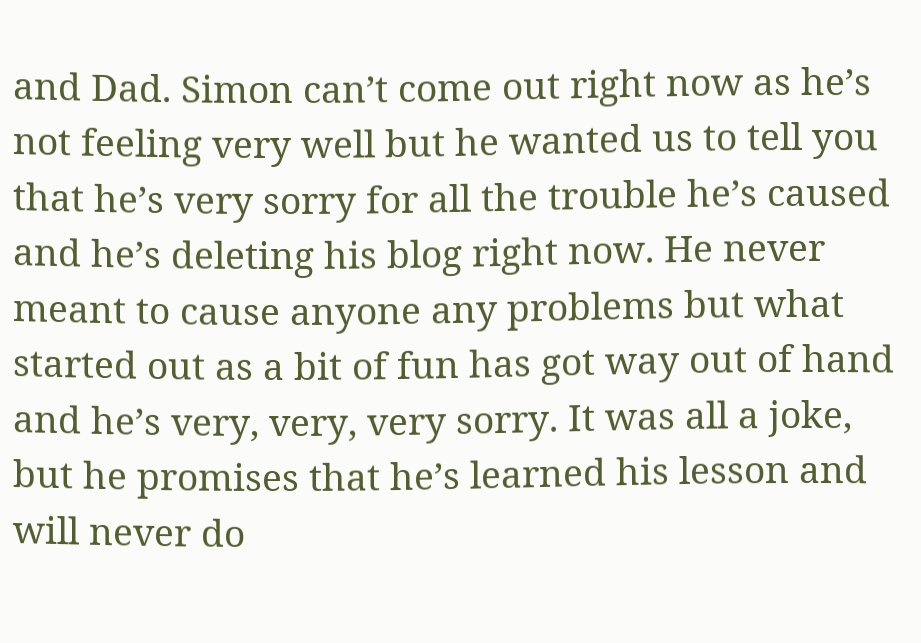and Dad. Simon can’t come out right now as he’s not feeling very well but he wanted us to tell you that he’s very sorry for all the trouble he’s caused and he’s deleting his blog right now. He never meant to cause anyone any problems but what started out as a bit of fun has got way out of hand and he’s very, very, very sorry. It was all a joke, but he promises that he’s learned his lesson and will never do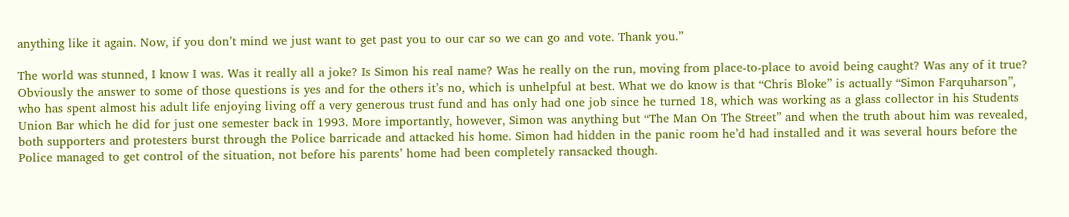anything like it again. Now, if you don’t mind we just want to get past you to our car so we can go and vote. Thank you.”

The world was stunned, I know I was. Was it really all a joke? Is Simon his real name? Was he really on the run, moving from place-to-place to avoid being caught? Was any of it true? Obviously the answer to some of those questions is yes and for the others it’s no, which is unhelpful at best. What we do know is that “Chris Bloke” is actually “Simon Farquharson”, who has spent almost his adult life enjoying living off a very generous trust fund and has only had one job since he turned 18, which was working as a glass collector in his Students Union Bar which he did for just one semester back in 1993. More importantly, however, Simon was anything but “The Man On The Street” and when the truth about him was revealed, both supporters and protesters burst through the Police barricade and attacked his home. Simon had hidden in the panic room he’d had installed and it was several hours before the Police managed to get control of the situation, not before his parents’ home had been completely ransacked though.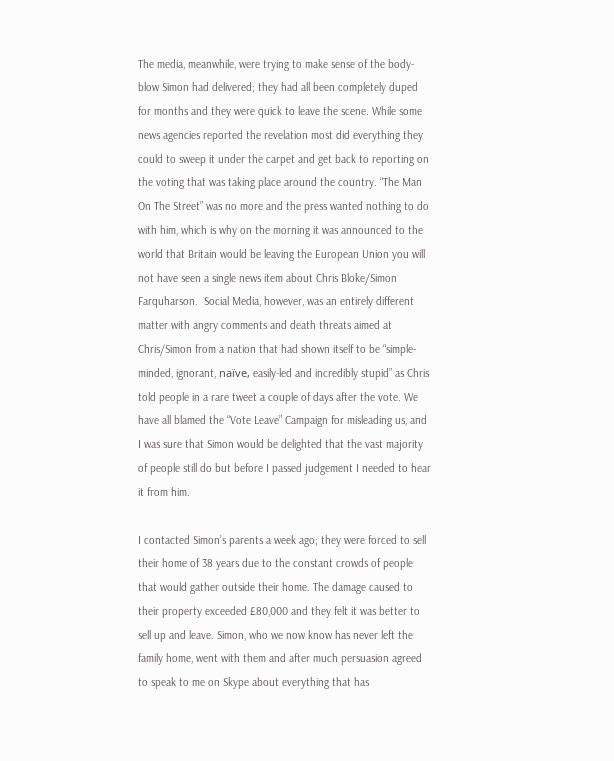The media, meanwhile, were trying to make sense of the body-blow Simon had delivered; they had all been completely duped for months and they were quick to leave the scene. While some news agencies reported the revelation most did everything they could to sweep it under the carpet and get back to reporting on the voting that was taking place around the country. “The Man On The Street” was no more and the press wanted nothing to do with him, which is why on the morning it was announced to the world that Britain would be leaving the European Union you will not have seen a single news item about Chris Bloke/Simon Farquharson.  Social Media, however, was an entirely different matter with angry comments and death threats aimed at Chris/Simon from a nation that had shown itself to be “simple-minded, ignorant, naïve, easily-led and incredibly stupid” as Chris told people in a rare tweet a couple of days after the vote. We have all blamed the “Vote Leave” Campaign for misleading us, and I was sure that Simon would be delighted that the vast majority of people still do but before I passed judgement I needed to hear it from him.

I contacted Simon’s parents a week ago; they were forced to sell their home of 38 years due to the constant crowds of people that would gather outside their home. The damage caused to their property exceeded £80,000 and they felt it was better to sell up and leave. Simon, who we now know has never left the family home, went with them and after much persuasion agreed to speak to me on Skype about everything that has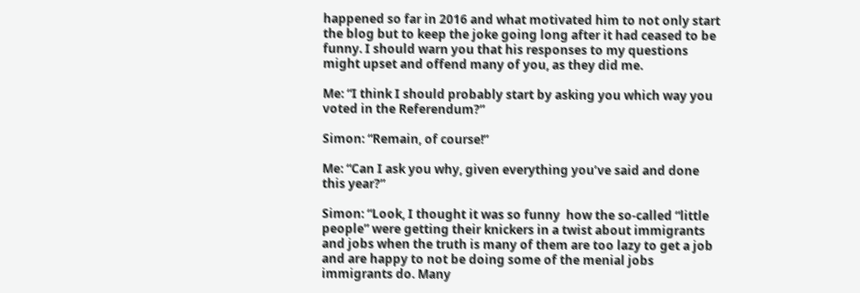happened so far in 2016 and what motivated him to not only start the blog but to keep the joke going long after it had ceased to be funny. I should warn you that his responses to my questions might upset and offend many of you, as they did me.

Me: “I think I should probably start by asking you which way you voted in the Referendum?”

Simon: “Remain, of course!”

Me: “Can I ask you why, given everything you’ve said and done this year?”

Simon: “Look, I thought it was so funny  how the so-called “little people” were getting their knickers in a twist about immigrants and jobs when the truth is many of them are too lazy to get a job and are happy to not be doing some of the menial jobs immigrants do. Many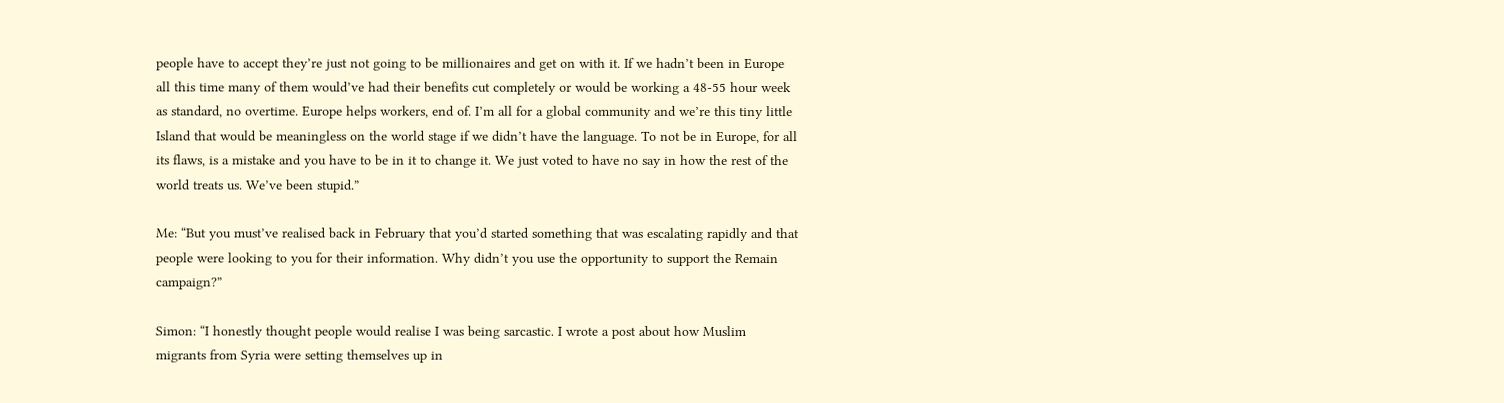people have to accept they’re just not going to be millionaires and get on with it. If we hadn’t been in Europe all this time many of them would’ve had their benefits cut completely or would be working a 48-55 hour week as standard, no overtime. Europe helps workers, end of. I’m all for a global community and we’re this tiny little Island that would be meaningless on the world stage if we didn’t have the language. To not be in Europe, for all its flaws, is a mistake and you have to be in it to change it. We just voted to have no say in how the rest of the world treats us. We’ve been stupid.”

Me: “But you must’ve realised back in February that you’d started something that was escalating rapidly and that people were looking to you for their information. Why didn’t you use the opportunity to support the Remain campaign?”

Simon: “I honestly thought people would realise I was being sarcastic. I wrote a post about how Muslim migrants from Syria were setting themselves up in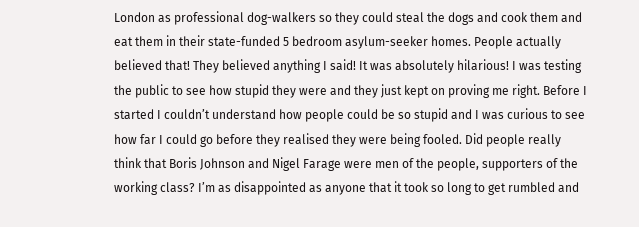London as professional dog-walkers so they could steal the dogs and cook them and eat them in their state-funded 5 bedroom asylum-seeker homes. People actually believed that! They believed anything I said! It was absolutely hilarious! I was testing the public to see how stupid they were and they just kept on proving me right. Before I started I couldn’t understand how people could be so stupid and I was curious to see how far I could go before they realised they were being fooled. Did people really think that Boris Johnson and Nigel Farage were men of the people, supporters of the working class? I’m as disappointed as anyone that it took so long to get rumbled and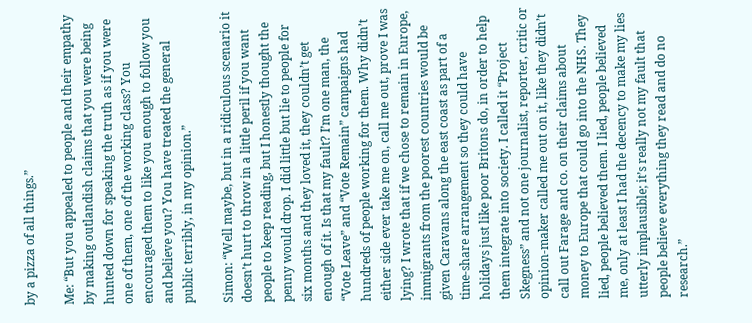by a pizza of all things.”

Me: “But you appealed to people and their empathy by making outlandish claims that you were being hunted down for speaking the truth as if you were one of them, one of the working class? You encouraged them to like you enough to follow you and believe you? You have treated the general public terribly, in my opinion.”

Simon: “Well maybe, but in a ridiculous scenario it doesn’t hurt to throw in a little peril if you want people to keep reading, but I honestly thought the penny would drop. I did little but lie to people for six months and they loved it, they couldn’t get enough of it. Is that my fault? I’m one man, the “Vote Leave” and “Vote Remain” campaigns had hundreds of people working for them. Why didn’t either side ever take me on, call me out, prove I was lying? I wrote that if we chose to remain in Europe, immigrants from the poorest countries would be given Caravans along the east coast as part of a time-share arrangement so they could have holidays just like poor Britons do, in order to help them integrate into society. I called it “Project Skegness” and not one journalist, reporter, critic or opinion-maker called me out on it, like they didn’t call out Farage and co. on their claims about money to Europe that could go into the NHS. They lied, people believed them. I lied, people believed me, only at least I had the decency to make my lies utterly implausible; it’s really not my fault that people believe everything they read and do no research.”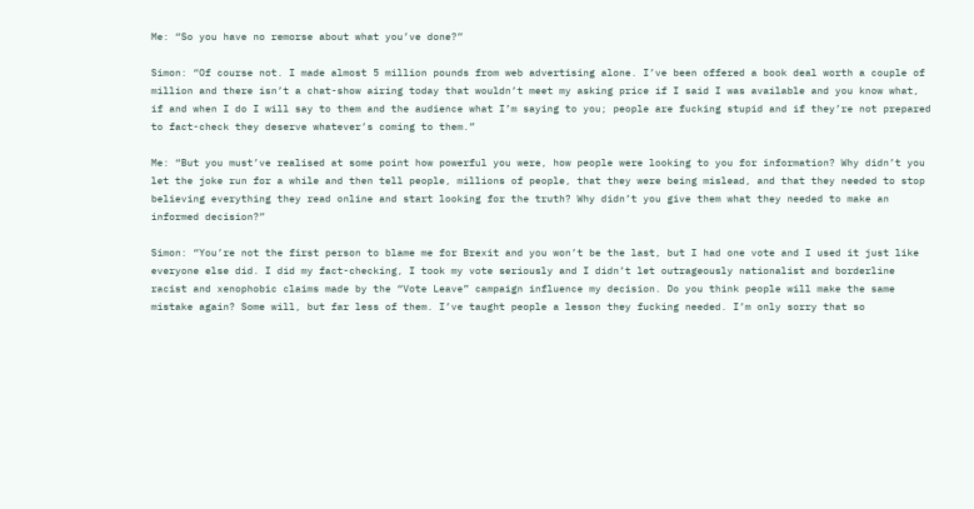Me: “So you have no remorse about what you’ve done?”

Simon: “Of course not. I made almost 5 million pounds from web advertising alone. I’ve been offered a book deal worth a couple of million and there isn’t a chat-show airing today that wouldn’t meet my asking price if I said I was available and you know what, if and when I do I will say to them and the audience what I’m saying to you; people are fucking stupid and if they’re not prepared to fact-check they deserve whatever’s coming to them.”

Me: “But you must’ve realised at some point how powerful you were, how people were looking to you for information? Why didn’t you let the joke run for a while and then tell people, millions of people, that they were being mislead, and that they needed to stop believing everything they read online and start looking for the truth? Why didn’t you give them what they needed to make an informed decision?”

Simon: “You’re not the first person to blame me for Brexit and you won’t be the last, but I had one vote and I used it just like everyone else did. I did my fact-checking, I took my vote seriously and I didn’t let outrageously nationalist and borderline racist and xenophobic claims made by the “Vote Leave” campaign influence my decision. Do you think people will make the same mistake again? Some will, but far less of them. I’ve taught people a lesson they fucking needed. I’m only sorry that so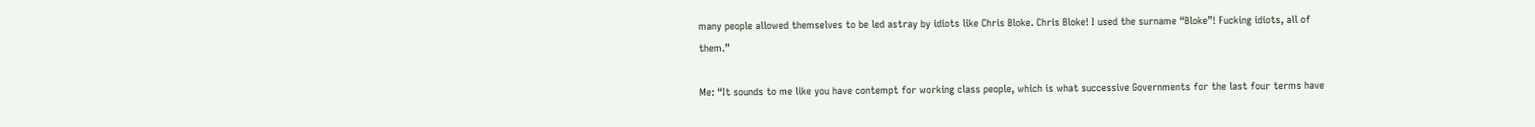many people allowed themselves to be led astray by idiots like Chris Bloke. Chris Bloke! I used the surname “Bloke”! Fucking idiots, all of them.”

Me: “It sounds to me like you have contempt for working class people, which is what successive Governments for the last four terms have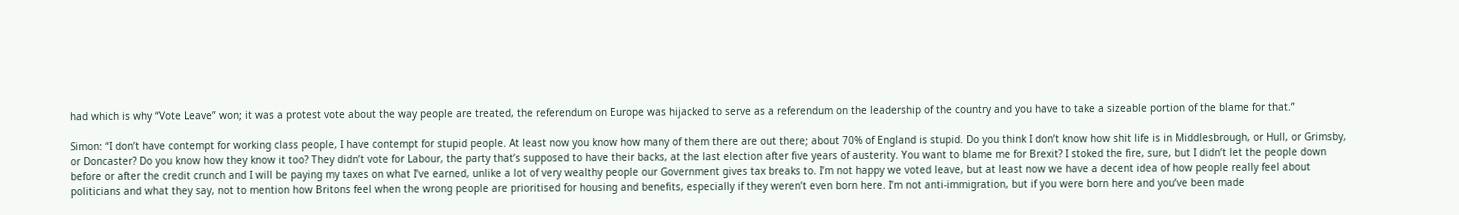had which is why “Vote Leave” won; it was a protest vote about the way people are treated, the referendum on Europe was hijacked to serve as a referendum on the leadership of the country and you have to take a sizeable portion of the blame for that.”

Simon: “I don’t have contempt for working class people, I have contempt for stupid people. At least now you know how many of them there are out there; about 70% of England is stupid. Do you think I don’t know how shit life is in Middlesbrough, or Hull, or Grimsby, or Doncaster? Do you know how they know it too? They didn’t vote for Labour, the party that’s supposed to have their backs, at the last election after five years of austerity. You want to blame me for Brexit? I stoked the fire, sure, but I didn’t let the people down before or after the credit crunch and I will be paying my taxes on what I’ve earned, unlike a lot of very wealthy people our Government gives tax breaks to. I’m not happy we voted leave, but at least now we have a decent idea of how people really feel about politicians and what they say, not to mention how Britons feel when the wrong people are prioritised for housing and benefits, especially if they weren’t even born here. I’m not anti-immigration, but if you were born here and you’ve been made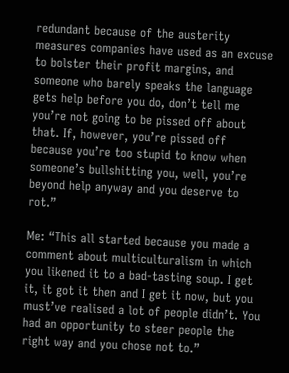redundant because of the austerity measures companies have used as an excuse to bolster their profit margins, and someone who barely speaks the language gets help before you do, don’t tell me you’re not going to be pissed off about that. If, however, you’re pissed off because you’re too stupid to know when someone’s bullshitting you, well, you’re beyond help anyway and you deserve to rot.”

Me: “This all started because you made a comment about multiculturalism in which you likened it to a bad-tasting soup. I get it, it got it then and I get it now, but you must’ve realised a lot of people didn’t. You had an opportunity to steer people the right way and you chose not to.”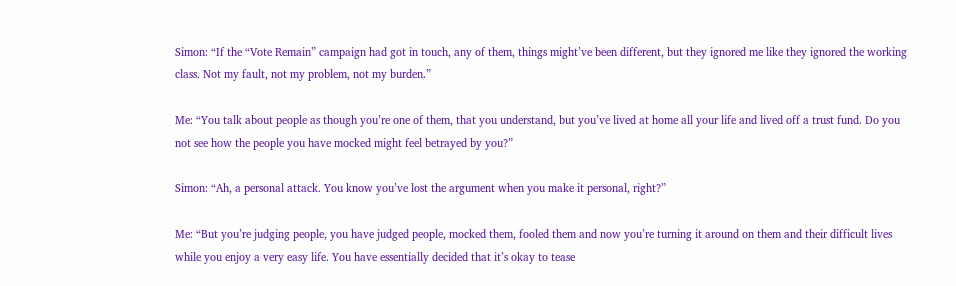Simon: “If the “Vote Remain” campaign had got in touch, any of them, things might’ve been different, but they ignored me like they ignored the working class. Not my fault, not my problem, not my burden.”

Me: “You talk about people as though you’re one of them, that you understand, but you’ve lived at home all your life and lived off a trust fund. Do you not see how the people you have mocked might feel betrayed by you?”

Simon: “Ah, a personal attack. You know you’ve lost the argument when you make it personal, right?”

Me: “But you’re judging people, you have judged people, mocked them, fooled them and now you’re turning it around on them and their difficult lives while you enjoy a very easy life. You have essentially decided that it’s okay to tease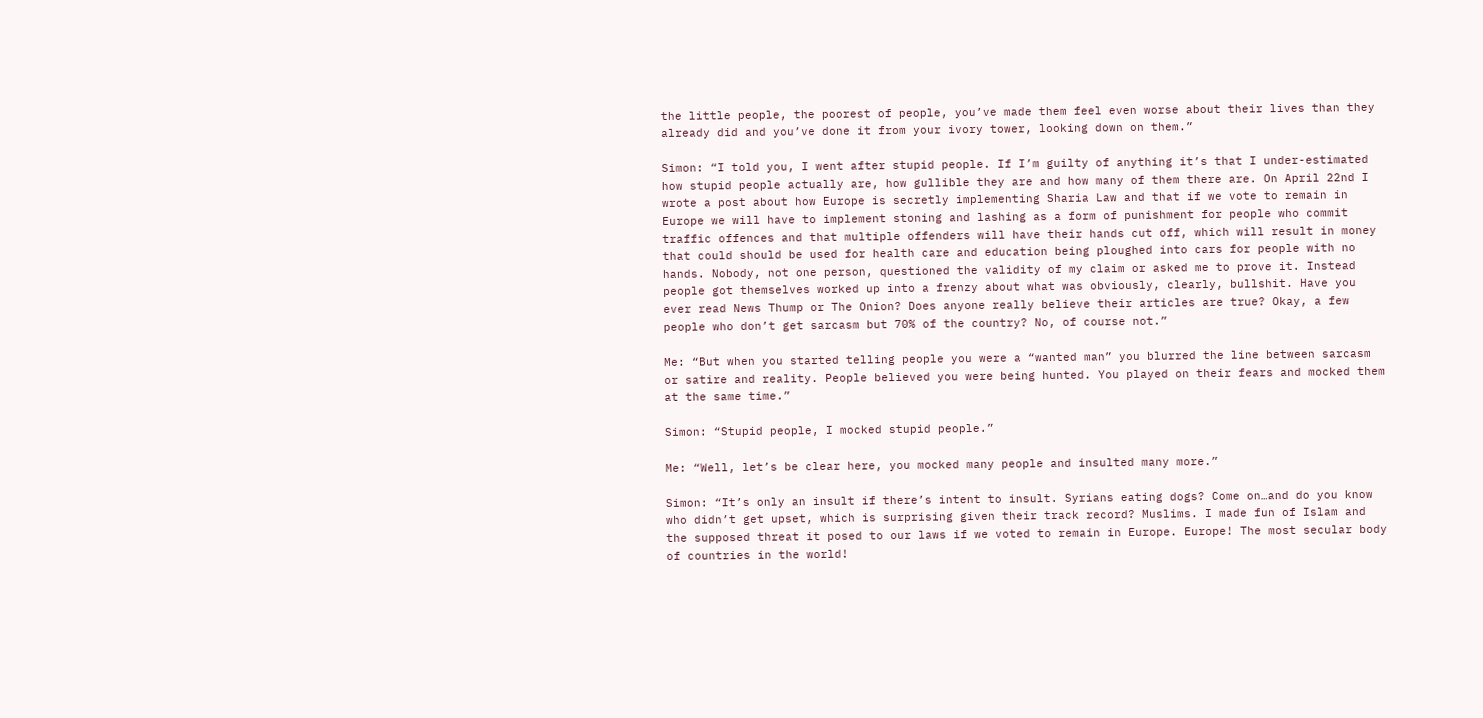the little people, the poorest of people, you’ve made them feel even worse about their lives than they already did and you’ve done it from your ivory tower, looking down on them.”

Simon: “I told you, I went after stupid people. If I’m guilty of anything it’s that I under-estimated how stupid people actually are, how gullible they are and how many of them there are. On April 22nd I wrote a post about how Europe is secretly implementing Sharia Law and that if we vote to remain in Europe we will have to implement stoning and lashing as a form of punishment for people who commit traffic offences and that multiple offenders will have their hands cut off, which will result in money that could should be used for health care and education being ploughed into cars for people with no hands. Nobody, not one person, questioned the validity of my claim or asked me to prove it. Instead people got themselves worked up into a frenzy about what was obviously, clearly, bullshit. Have you ever read News Thump or The Onion? Does anyone really believe their articles are true? Okay, a few people who don’t get sarcasm but 70% of the country? No, of course not.”

Me: “But when you started telling people you were a “wanted man” you blurred the line between sarcasm or satire and reality. People believed you were being hunted. You played on their fears and mocked them at the same time.”

Simon: “Stupid people, I mocked stupid people.”

Me: “Well, let’s be clear here, you mocked many people and insulted many more.”

Simon: “It’s only an insult if there’s intent to insult. Syrians eating dogs? Come on…and do you know who didn’t get upset, which is surprising given their track record? Muslims. I made fun of Islam and the supposed threat it posed to our laws if we voted to remain in Europe. Europe! The most secular body of countries in the world!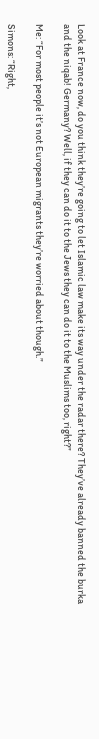Look at France now, do you think they’re going to let Islamic law make its way under the radar there? They’ve already banned the burka and the niqab! Germany? Well, if they can do it to the Jews they can do it to the Muslims too, right?”

Me: “For most people it’s not European migrants they’re worried about though.”

Simons: “Right,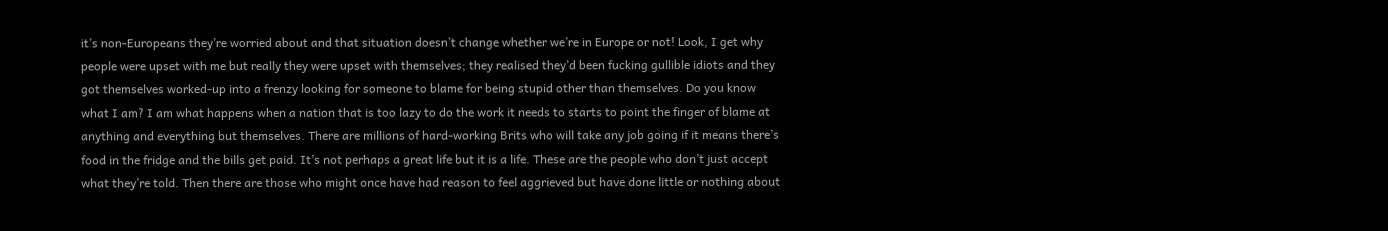it’s non-Europeans they’re worried about and that situation doesn’t change whether we’re in Europe or not! Look, I get why people were upset with me but really they were upset with themselves; they realised they’d been fucking gullible idiots and they got themselves worked-up into a frenzy looking for someone to blame for being stupid other than themselves. Do you know what I am? I am what happens when a nation that is too lazy to do the work it needs to starts to point the finger of blame at anything and everything but themselves. There are millions of hard-working Brits who will take any job going if it means there’s food in the fridge and the bills get paid. It’s not perhaps a great life but it is a life. These are the people who don’t just accept what they’re told. Then there are those who might once have had reason to feel aggrieved but have done little or nothing about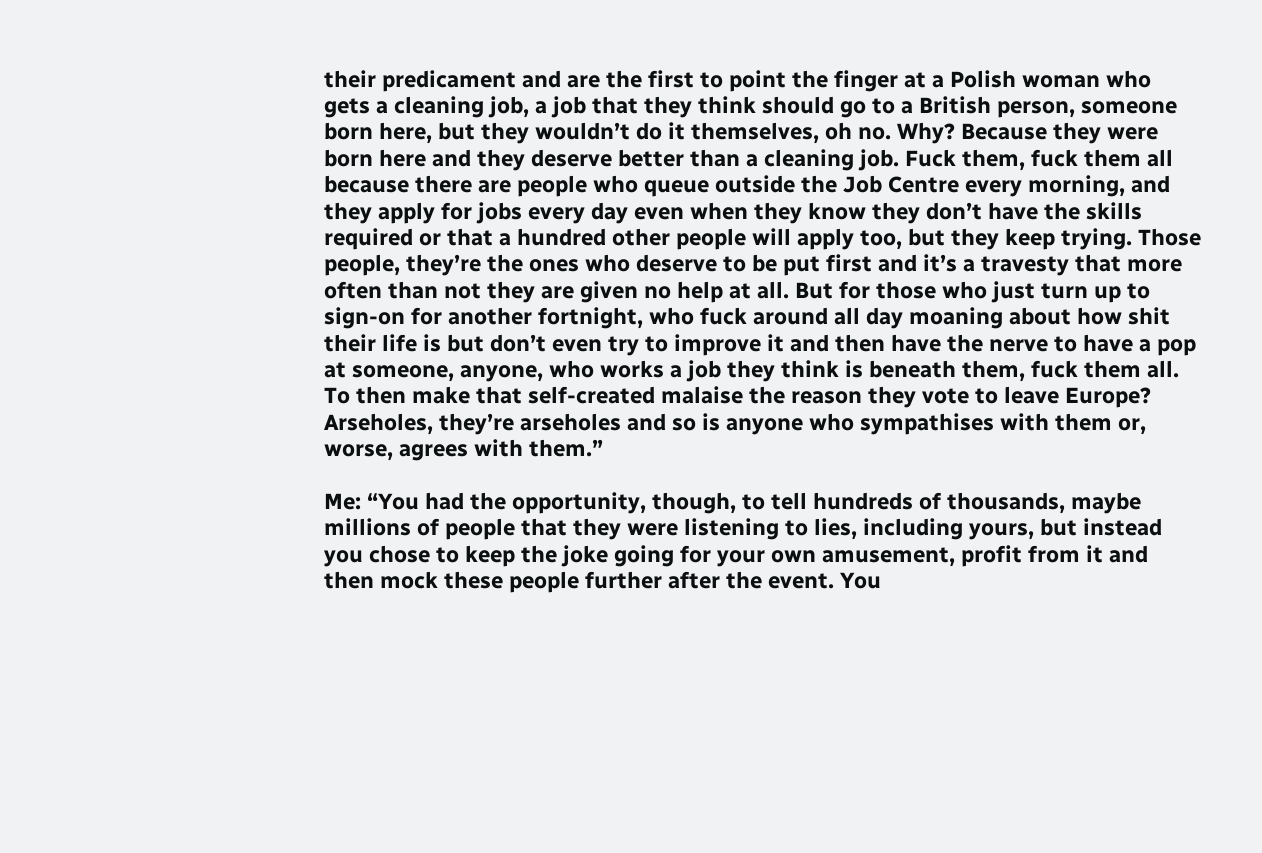their predicament and are the first to point the finger at a Polish woman who gets a cleaning job, a job that they think should go to a British person, someone born here, but they wouldn’t do it themselves, oh no. Why? Because they were born here and they deserve better than a cleaning job. Fuck them, fuck them all because there are people who queue outside the Job Centre every morning, and they apply for jobs every day even when they know they don’t have the skills required or that a hundred other people will apply too, but they keep trying. Those people, they’re the ones who deserve to be put first and it’s a travesty that more often than not they are given no help at all. But for those who just turn up to sign-on for another fortnight, who fuck around all day moaning about how shit their life is but don’t even try to improve it and then have the nerve to have a pop at someone, anyone, who works a job they think is beneath them, fuck them all. To then make that self-created malaise the reason they vote to leave Europe? Arseholes, they’re arseholes and so is anyone who sympathises with them or, worse, agrees with them.”

Me: “You had the opportunity, though, to tell hundreds of thousands, maybe millions of people that they were listening to lies, including yours, but instead you chose to keep the joke going for your own amusement, profit from it and then mock these people further after the event. You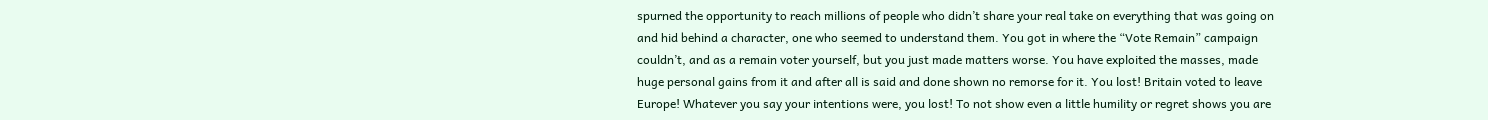spurned the opportunity to reach millions of people who didn’t share your real take on everything that was going on and hid behind a character, one who seemed to understand them. You got in where the “Vote Remain” campaign couldn’t, and as a remain voter yourself, but you just made matters worse. You have exploited the masses, made huge personal gains from it and after all is said and done shown no remorse for it. You lost! Britain voted to leave Europe! Whatever you say your intentions were, you lost! To not show even a little humility or regret shows you are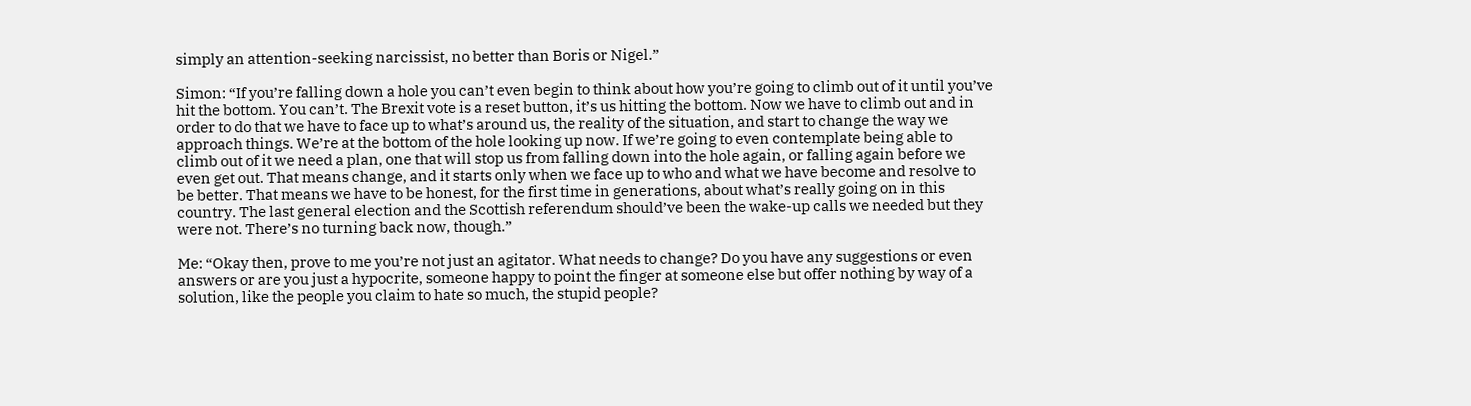simply an attention-seeking narcissist, no better than Boris or Nigel.”

Simon: “If you’re falling down a hole you can’t even begin to think about how you’re going to climb out of it until you’ve hit the bottom. You can’t. The Brexit vote is a reset button, it’s us hitting the bottom. Now we have to climb out and in order to do that we have to face up to what’s around us, the reality of the situation, and start to change the way we approach things. We’re at the bottom of the hole looking up now. If we’re going to even contemplate being able to climb out of it we need a plan, one that will stop us from falling down into the hole again, or falling again before we even get out. That means change, and it starts only when we face up to who and what we have become and resolve to be better. That means we have to be honest, for the first time in generations, about what’s really going on in this country. The last general election and the Scottish referendum should’ve been the wake-up calls we needed but they were not. There’s no turning back now, though.”

Me: “Okay then, prove to me you’re not just an agitator. What needs to change? Do you have any suggestions or even answers or are you just a hypocrite, someone happy to point the finger at someone else but offer nothing by way of a solution, like the people you claim to hate so much, the stupid people?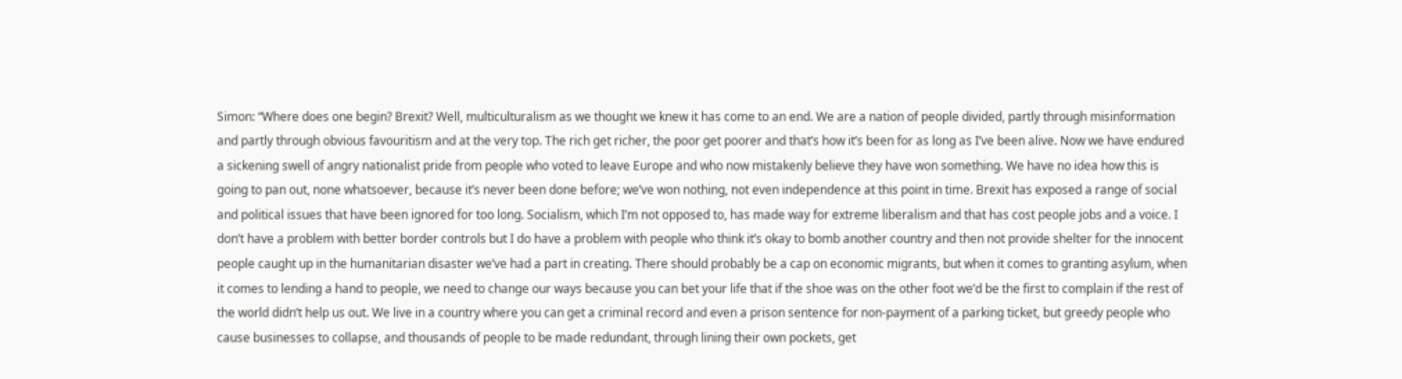Simon: “Where does one begin? Brexit? Well, multiculturalism as we thought we knew it has come to an end. We are a nation of people divided, partly through misinformation and partly through obvious favouritism and at the very top. The rich get richer, the poor get poorer and that’s how it’s been for as long as I’ve been alive. Now we have endured a sickening swell of angry nationalist pride from people who voted to leave Europe and who now mistakenly believe they have won something. We have no idea how this is going to pan out, none whatsoever, because it’s never been done before; we’ve won nothing, not even independence at this point in time. Brexit has exposed a range of social and political issues that have been ignored for too long. Socialism, which I’m not opposed to, has made way for extreme liberalism and that has cost people jobs and a voice. I don’t have a problem with better border controls but I do have a problem with people who think it’s okay to bomb another country and then not provide shelter for the innocent people caught up in the humanitarian disaster we’ve had a part in creating. There should probably be a cap on economic migrants, but when it comes to granting asylum, when it comes to lending a hand to people, we need to change our ways because you can bet your life that if the shoe was on the other foot we’d be the first to complain if the rest of the world didn’t help us out. We live in a country where you can get a criminal record and even a prison sentence for non-payment of a parking ticket, but greedy people who cause businesses to collapse, and thousands of people to be made redundant, through lining their own pockets, get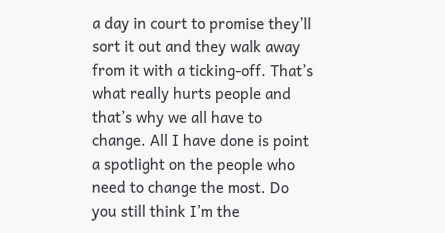a day in court to promise they’ll sort it out and they walk away from it with a ticking-off. That’s what really hurts people and that’s why we all have to change. All I have done is point a spotlight on the people who need to change the most. Do you still think I’m the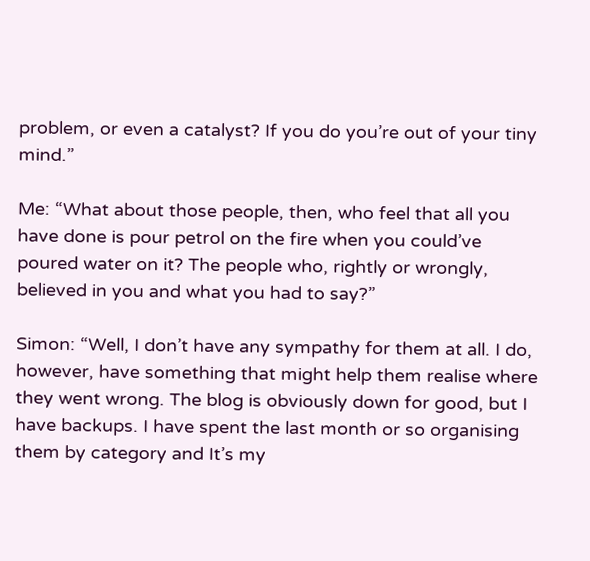problem, or even a catalyst? If you do you’re out of your tiny mind.”

Me: “What about those people, then, who feel that all you have done is pour petrol on the fire when you could’ve poured water on it? The people who, rightly or wrongly, believed in you and what you had to say?”

Simon: “Well, I don’t have any sympathy for them at all. I do, however, have something that might help them realise where they went wrong. The blog is obviously down for good, but I have backups. I have spent the last month or so organising them by category and It’s my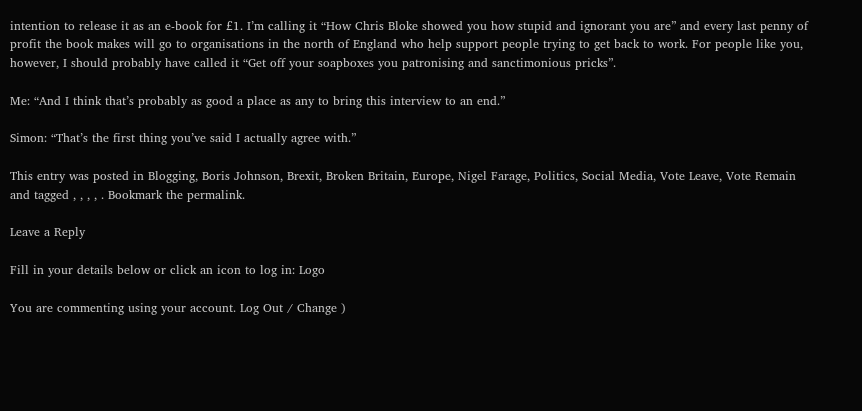intention to release it as an e-book for £1. I’m calling it “How Chris Bloke showed you how stupid and ignorant you are” and every last penny of profit the book makes will go to organisations in the north of England who help support people trying to get back to work. For people like you, however, I should probably have called it “Get off your soapboxes you patronising and sanctimonious pricks”.

Me: “And I think that’s probably as good a place as any to bring this interview to an end.”

Simon: “That’s the first thing you’ve said I actually agree with.”

This entry was posted in Blogging, Boris Johnson, Brexit, Broken Britain, Europe, Nigel Farage, Politics, Social Media, Vote Leave, Vote Remain and tagged , , , , . Bookmark the permalink.

Leave a Reply

Fill in your details below or click an icon to log in: Logo

You are commenting using your account. Log Out / Change )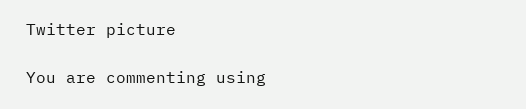Twitter picture

You are commenting using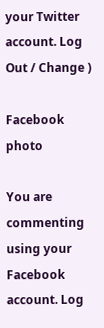your Twitter account. Log Out / Change )

Facebook photo

You are commenting using your Facebook account. Log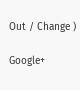Out / Change )

Google+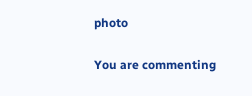photo

You are commenting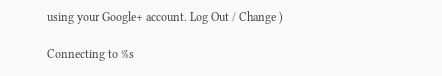using your Google+ account. Log Out / Change )

Connecting to %s